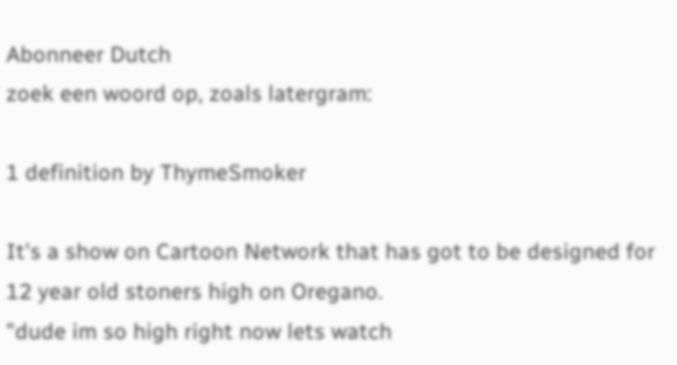Abonneer Dutch
zoek een woord op, zoals latergram:

1 definition by ThymeSmoker

It's a show on Cartoon Network that has got to be designed for 12 year old stoners high on Oregano.
"dude im so high right now lets watch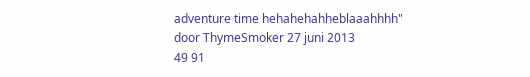adventure time hehahehahheblaaahhhh"
door ThymeSmoker 27 juni 2013
49 91